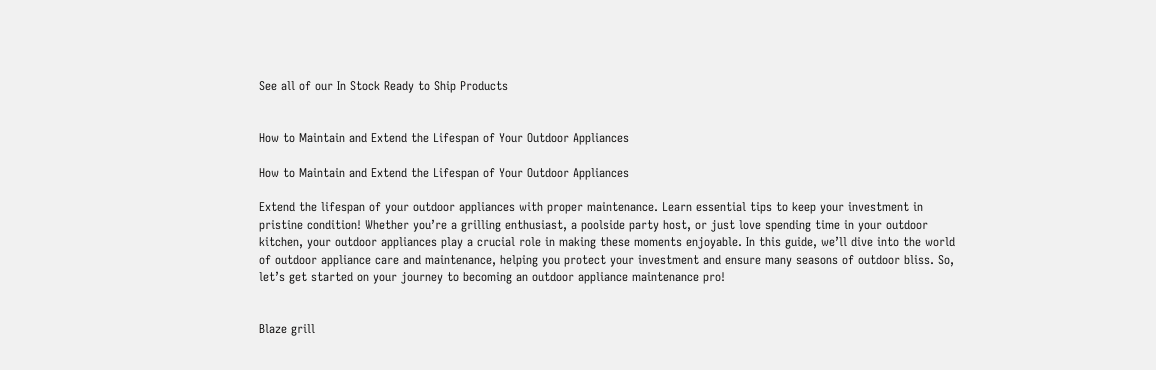See all of our In Stock Ready to Ship Products


How to Maintain and Extend the Lifespan of Your Outdoor Appliances

How to Maintain and Extend the Lifespan of Your Outdoor Appliances

Extend the lifespan of your outdoor appliances with proper maintenance. Learn essential tips to keep your investment in pristine condition! Whether you’re a grilling enthusiast, a poolside party host, or just love spending time in your outdoor kitchen, your outdoor appliances play a crucial role in making these moments enjoyable. In this guide, we’ll dive into the world of outdoor appliance care and maintenance, helping you protect your investment and ensure many seasons of outdoor bliss. So, let’s get started on your journey to becoming an outdoor appliance maintenance pro!


Blaze grill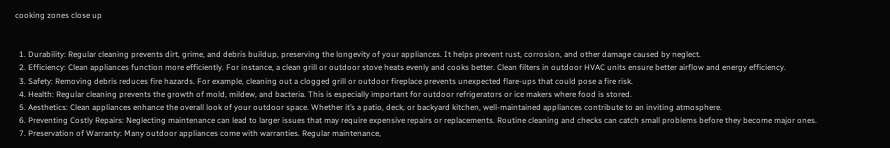cooking zones close up


  1. Durability: Regular cleaning prevents dirt, grime, and debris buildup, preserving the longevity of your appliances. It helps prevent rust, corrosion, and other damage caused by neglect.
  2. Efficiency: Clean appliances function more efficiently. For instance, a clean grill or outdoor stove heats evenly and cooks better. Clean filters in outdoor HVAC units ensure better airflow and energy efficiency.
  3. Safety: Removing debris reduces fire hazards. For example, cleaning out a clogged grill or outdoor fireplace prevents unexpected flare-ups that could pose a fire risk.
  4. Health: Regular cleaning prevents the growth of mold, mildew, and bacteria. This is especially important for outdoor refrigerators or ice makers where food is stored.
  5. Aesthetics: Clean appliances enhance the overall look of your outdoor space. Whether it’s a patio, deck, or backyard kitchen, well-maintained appliances contribute to an inviting atmosphere.
  6. Preventing Costly Repairs: Neglecting maintenance can lead to larger issues that may require expensive repairs or replacements. Routine cleaning and checks can catch small problems before they become major ones.
  7. Preservation of Warranty: Many outdoor appliances come with warranties. Regular maintenance,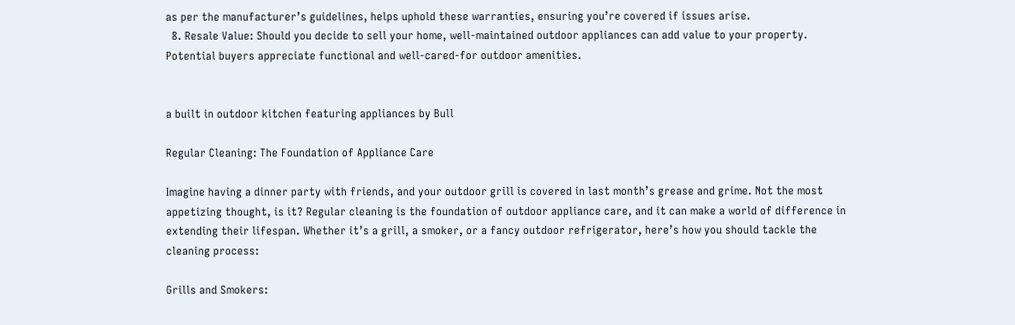as per the manufacturer’s guidelines, helps uphold these warranties, ensuring you’re covered if issues arise.
  8. Resale Value: Should you decide to sell your home, well-maintained outdoor appliances can add value to your property. Potential buyers appreciate functional and well-cared-for outdoor amenities.


a built in outdoor kitchen featuring appliances by Bull

Regular Cleaning: The Foundation of Appliance Care

Imagine having a dinner party with friends, and your outdoor grill is covered in last month’s grease and grime. Not the most appetizing thought, is it? Regular cleaning is the foundation of outdoor appliance care, and it can make a world of difference in extending their lifespan. Whether it’s a grill, a smoker, or a fancy outdoor refrigerator, here’s how you should tackle the cleaning process:

Grills and Smokers: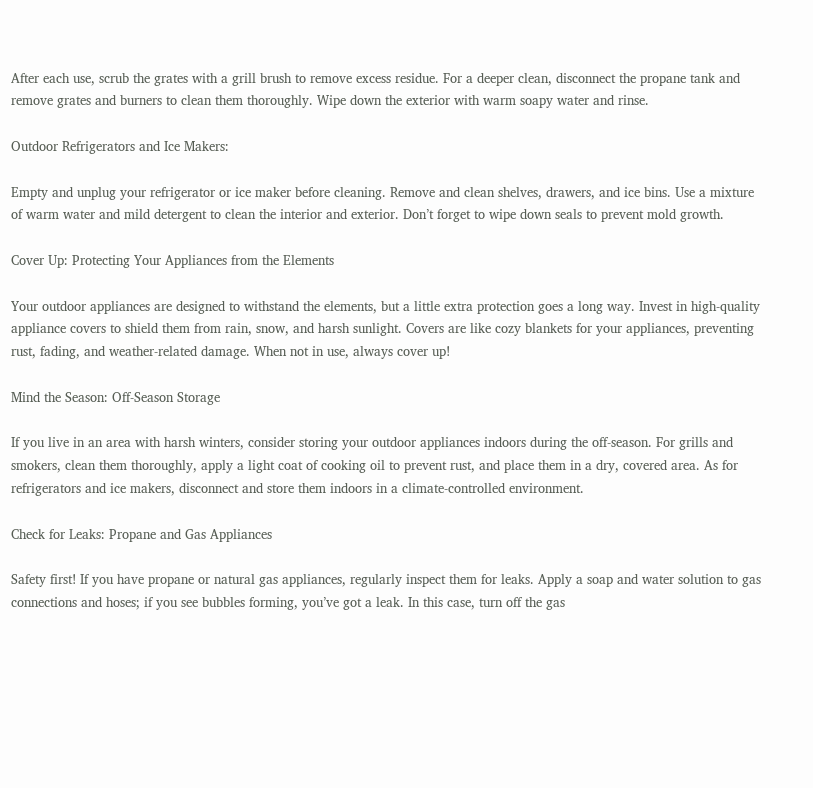After each use, scrub the grates with a grill brush to remove excess residue. For a deeper clean, disconnect the propane tank and remove grates and burners to clean them thoroughly. Wipe down the exterior with warm soapy water and rinse.

Outdoor Refrigerators and Ice Makers:

Empty and unplug your refrigerator or ice maker before cleaning. Remove and clean shelves, drawers, and ice bins. Use a mixture of warm water and mild detergent to clean the interior and exterior. Don’t forget to wipe down seals to prevent mold growth.

Cover Up: Protecting Your Appliances from the Elements

Your outdoor appliances are designed to withstand the elements, but a little extra protection goes a long way. Invest in high-quality appliance covers to shield them from rain, snow, and harsh sunlight. Covers are like cozy blankets for your appliances, preventing rust, fading, and weather-related damage. When not in use, always cover up!

Mind the Season: Off-Season Storage

If you live in an area with harsh winters, consider storing your outdoor appliances indoors during the off-season. For grills and smokers, clean them thoroughly, apply a light coat of cooking oil to prevent rust, and place them in a dry, covered area. As for refrigerators and ice makers, disconnect and store them indoors in a climate-controlled environment.

Check for Leaks: Propane and Gas Appliances

Safety first! If you have propane or natural gas appliances, regularly inspect them for leaks. Apply a soap and water solution to gas connections and hoses; if you see bubbles forming, you’ve got a leak. In this case, turn off the gas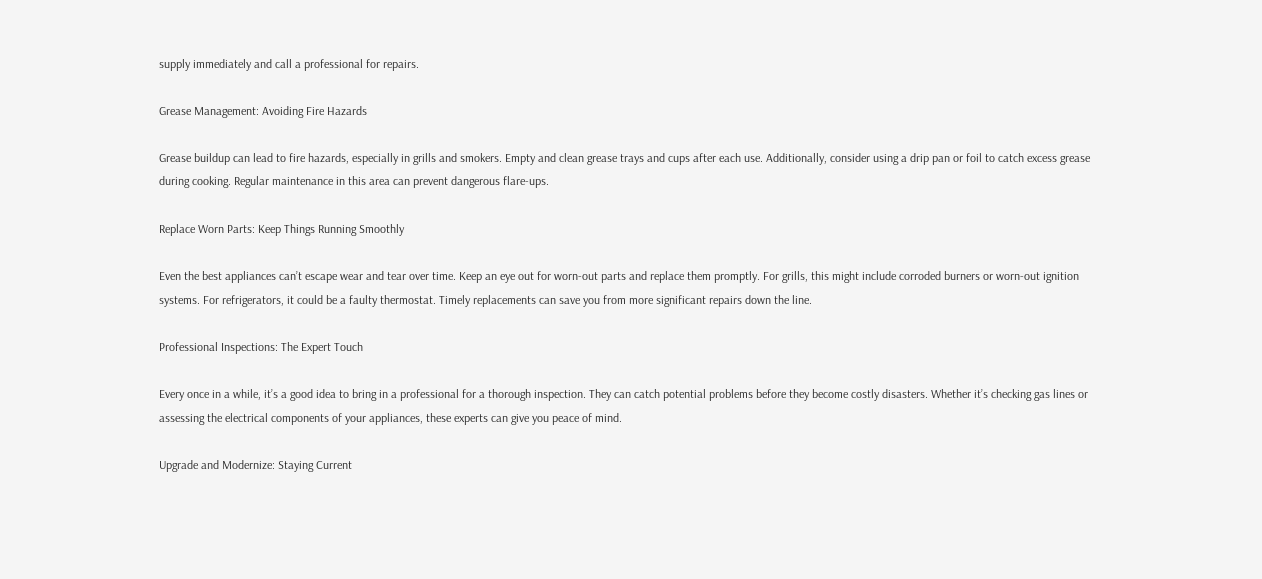supply immediately and call a professional for repairs.

Grease Management: Avoiding Fire Hazards

Grease buildup can lead to fire hazards, especially in grills and smokers. Empty and clean grease trays and cups after each use. Additionally, consider using a drip pan or foil to catch excess grease during cooking. Regular maintenance in this area can prevent dangerous flare-ups.

Replace Worn Parts: Keep Things Running Smoothly

Even the best appliances can’t escape wear and tear over time. Keep an eye out for worn-out parts and replace them promptly. For grills, this might include corroded burners or worn-out ignition systems. For refrigerators, it could be a faulty thermostat. Timely replacements can save you from more significant repairs down the line.

Professional Inspections: The Expert Touch

Every once in a while, it’s a good idea to bring in a professional for a thorough inspection. They can catch potential problems before they become costly disasters. Whether it’s checking gas lines or assessing the electrical components of your appliances, these experts can give you peace of mind.

Upgrade and Modernize: Staying Current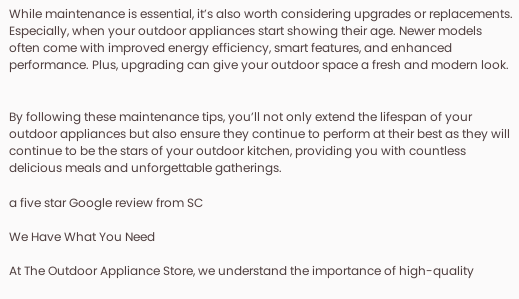While maintenance is essential, it’s also worth considering upgrades or replacements. Especially, when your outdoor appliances start showing their age. Newer models often come with improved energy efficiency, smart features, and enhanced performance. Plus, upgrading can give your outdoor space a fresh and modern look.


By following these maintenance tips, you’ll not only extend the lifespan of your outdoor appliances but also ensure they continue to perform at their best as they will continue to be the stars of your outdoor kitchen, providing you with countless delicious meals and unforgettable gatherings.

a five star Google review from SC

We Have What You Need

At The Outdoor Appliance Store, we understand the importance of high-quality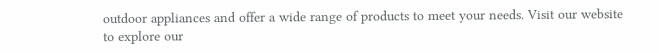outdoor appliances and offer a wide range of products to meet your needs. Visit our website to explore our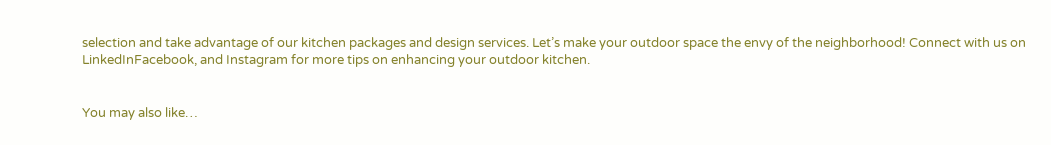selection and take advantage of our kitchen packages and design services. Let’s make your outdoor space the envy of the neighborhood! Connect with us on LinkedInFacebook, and Instagram for more tips on enhancing your outdoor kitchen.


You may also like…